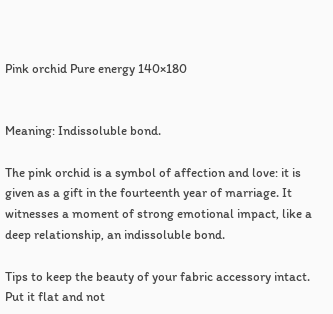Pink orchid Pure energy 140×180


Meaning: Indissoluble bond.

The pink orchid is a symbol of affection and love: it is given as a gift in the fourteenth year of marriage. It witnesses a moment of strong emotional impact, like a deep relationship, an indissoluble bond.

Tips to keep the beauty of your fabric accessory intact. Put it flat and not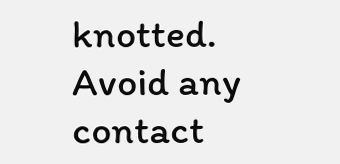knotted. Avoid any contact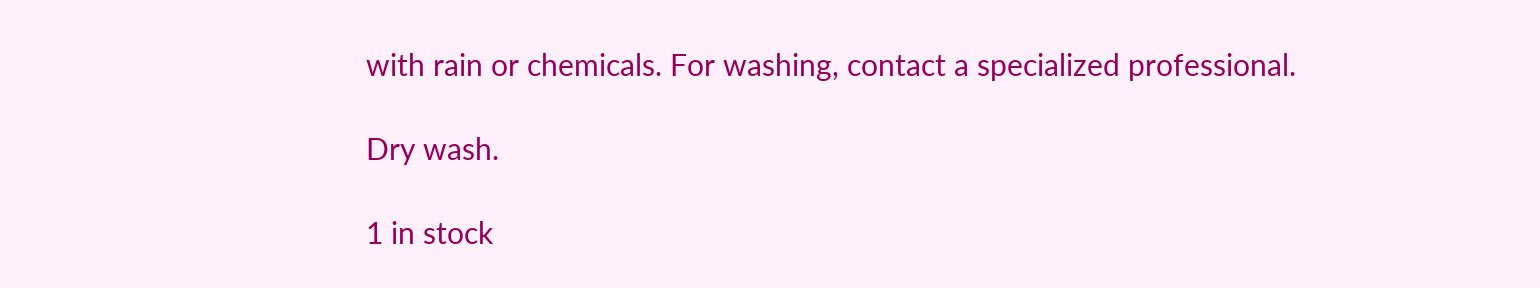with rain or chemicals. For washing, contact a specialized professional.

Dry wash.

1 in stock